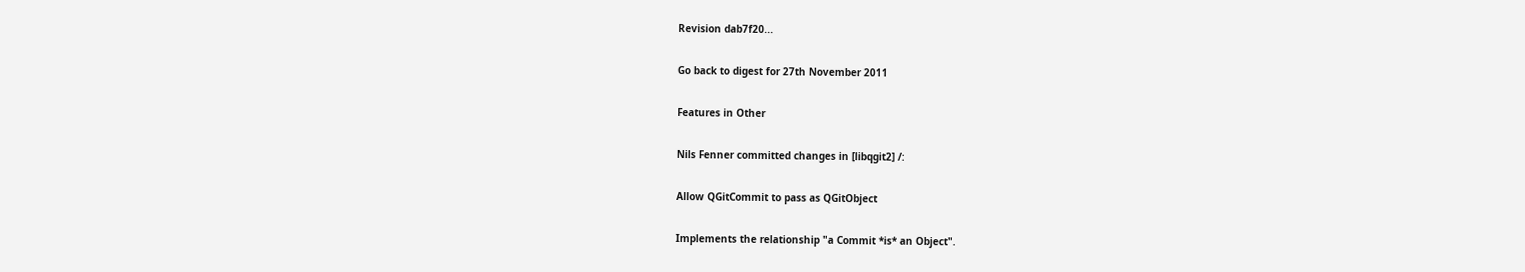Revision dab7f20...

Go back to digest for 27th November 2011

Features in Other

Nils Fenner committed changes in [libqgit2] /:

Allow QGitCommit to pass as QGitObject

Implements the relationship "a Commit *is* an Object".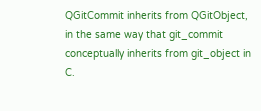QGitCommit inherits from QGitObject, in the same way that git_commit
conceptually inherits from git_object in C.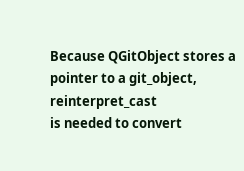Because QGitObject stores a pointer to a git_object, reinterpret_cast
is needed to convert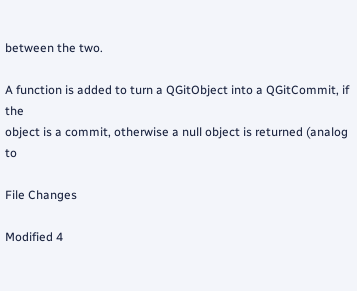between the two.

A function is added to turn a QGitObject into a QGitCommit, if the
object is a commit, otherwise a null object is returned (analog to

File Changes

Modified 4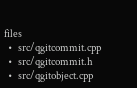files
  •   src/qgitcommit.cpp
  •   src/qgitcommit.h
  •   src/qgitobject.cpp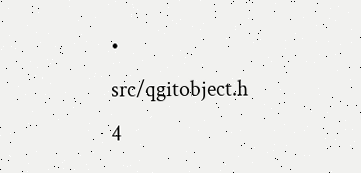•   src/qgitobject.h
4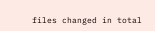files changed in total